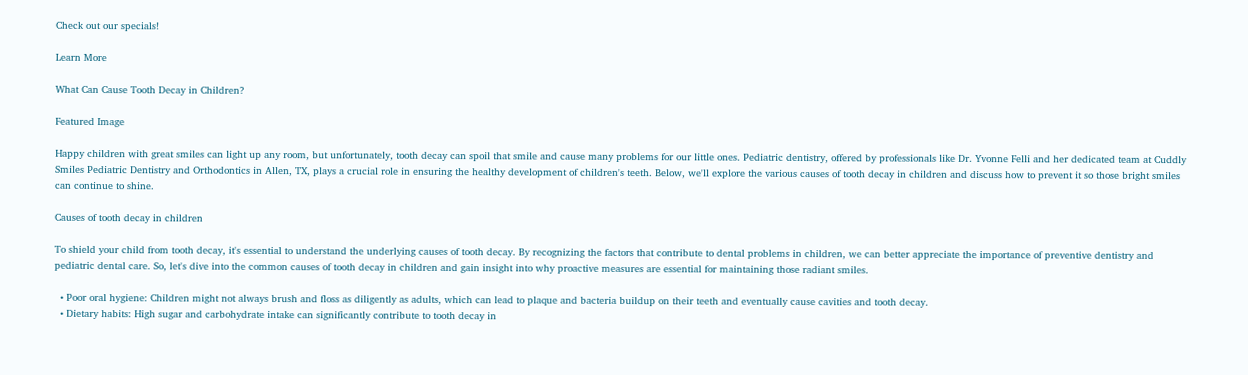Check out our specials!

Learn More

What Can Cause Tooth Decay in Children?

Featured Image

Happy children with great smiles can light up any room, but unfortunately, tooth decay can spoil that smile and cause many problems for our little ones. Pediatric dentistry, offered by professionals like Dr. Yvonne Felli and her dedicated team at Cuddly Smiles Pediatric Dentistry and Orthodontics in Allen, TX, plays a crucial role in ensuring the healthy development of children's teeth. Below, we'll explore the various causes of tooth decay in children and discuss how to prevent it so those bright smiles can continue to shine.

Causes of tooth decay in children

To shield your child from tooth decay, it's essential to understand the underlying causes of tooth decay. By recognizing the factors that contribute to dental problems in children, we can better appreciate the importance of preventive dentistry and pediatric dental care. So, let's dive into the common causes of tooth decay in children and gain insight into why proactive measures are essential for maintaining those radiant smiles.

  • Poor oral hygiene: Children might not always brush and floss as diligently as adults, which can lead to plaque and bacteria buildup on their teeth and eventually cause cavities and tooth decay.
  • Dietary habits: High sugar and carbohydrate intake can significantly contribute to tooth decay in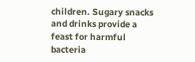children. Sugary snacks and drinks provide a feast for harmful bacteria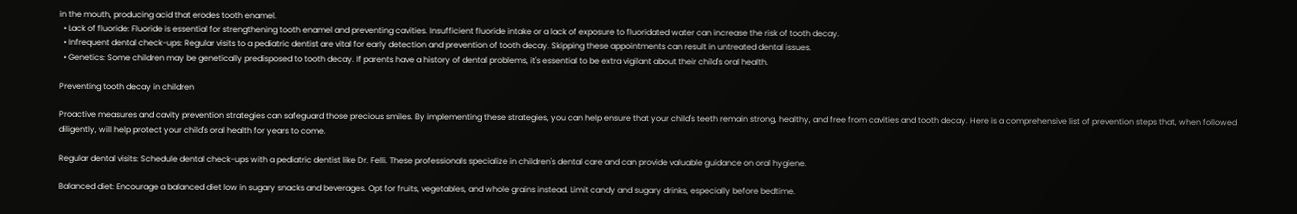in the mouth, producing acid that erodes tooth enamel.
  • Lack of fluoride: Fluoride is essential for strengthening tooth enamel and preventing cavities. Insufficient fluoride intake or a lack of exposure to fluoridated water can increase the risk of tooth decay.
  • Infrequent dental check-ups: Regular visits to a pediatric dentist are vital for early detection and prevention of tooth decay. Skipping these appointments can result in untreated dental issues.
  • Genetics: Some children may be genetically predisposed to tooth decay. If parents have a history of dental problems, it's essential to be extra vigilant about their child's oral health.

Preventing tooth decay in children

Proactive measures and cavity prevention strategies can safeguard those precious smiles. By implementing these strategies, you can help ensure that your child's teeth remain strong, healthy, and free from cavities and tooth decay. Here is a comprehensive list of prevention steps that, when followed diligently, will help protect your child's oral health for years to come.

Regular dental visits: Schedule dental check-ups with a pediatric dentist like Dr. Felli. These professionals specialize in children's dental care and can provide valuable guidance on oral hygiene.

Balanced diet: Encourage a balanced diet low in sugary snacks and beverages. Opt for fruits, vegetables, and whole grains instead. Limit candy and sugary drinks, especially before bedtime.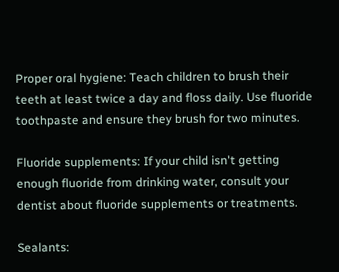Proper oral hygiene: Teach children to brush their teeth at least twice a day and floss daily. Use fluoride toothpaste and ensure they brush for two minutes.

Fluoride supplements: If your child isn't getting enough fluoride from drinking water, consult your dentist about fluoride supplements or treatments.

Sealants: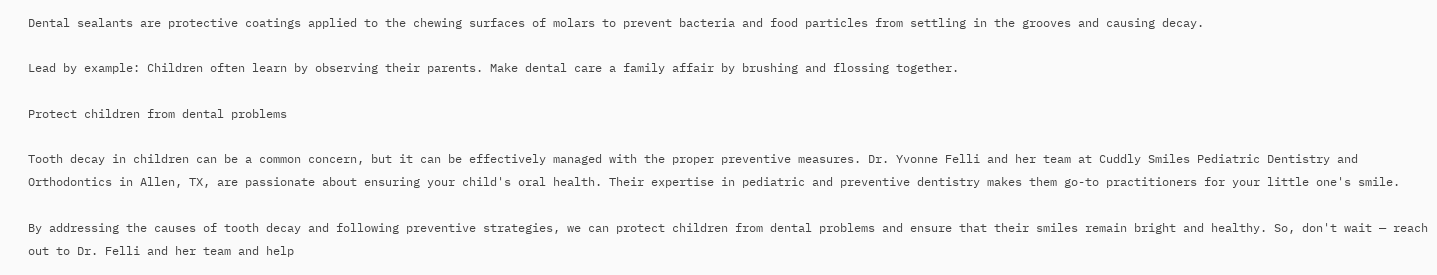Dental sealants are protective coatings applied to the chewing surfaces of molars to prevent bacteria and food particles from settling in the grooves and causing decay.

Lead by example: Children often learn by observing their parents. Make dental care a family affair by brushing and flossing together.

Protect children from dental problems

Tooth decay in children can be a common concern, but it can be effectively managed with the proper preventive measures. Dr. Yvonne Felli and her team at Cuddly Smiles Pediatric Dentistry and Orthodontics in Allen, TX, are passionate about ensuring your child's oral health. Their expertise in pediatric and preventive dentistry makes them go-to practitioners for your little one's smile.

By addressing the causes of tooth decay and following preventive strategies, we can protect children from dental problems and ensure that their smiles remain bright and healthy. So, don't wait — reach out to Dr. Felli and her team and help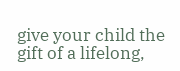give your child the gift of a lifelong,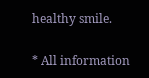healthy smile.

* All information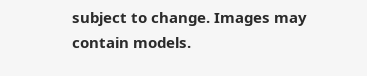subject to change. Images may contain models.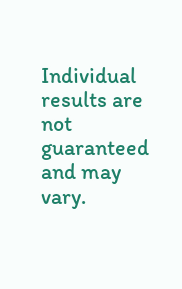Individual results are not guaranteed and may vary.